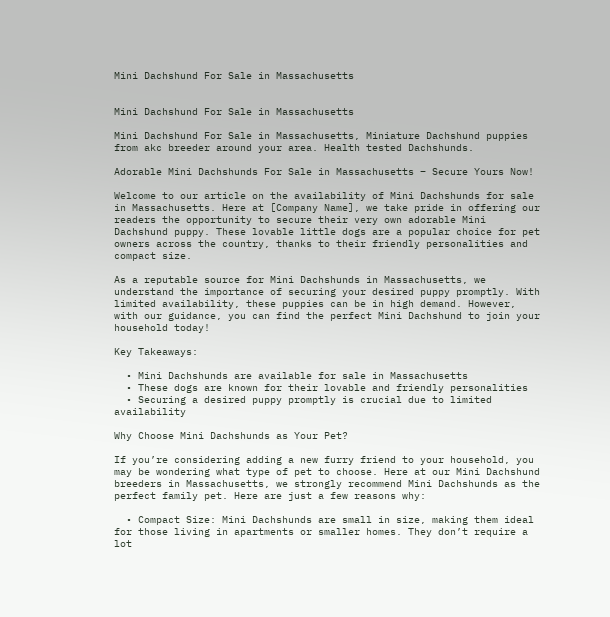Mini Dachshund For Sale in Massachusetts


Mini Dachshund For Sale in Massachusetts

Mini Dachshund For Sale in Massachusetts, Miniature Dachshund puppies from akc breeder around your area. Health tested Dachshunds.

Adorable Mini Dachshunds For Sale in Massachusetts – Secure Yours Now!

Welcome to our article on the availability of Mini Dachshunds for sale in Massachusetts. Here at [Company Name], we take pride in offering our readers the opportunity to secure their very own adorable Mini Dachshund puppy. These lovable little dogs are a popular choice for pet owners across the country, thanks to their friendly personalities and compact size.

As a reputable source for Mini Dachshunds in Massachusetts, we understand the importance of securing your desired puppy promptly. With limited availability, these puppies can be in high demand. However, with our guidance, you can find the perfect Mini Dachshund to join your household today!

Key Takeaways:

  • Mini Dachshunds are available for sale in Massachusetts
  • These dogs are known for their lovable and friendly personalities
  • Securing a desired puppy promptly is crucial due to limited availability

Why Choose Mini Dachshunds as Your Pet?

If you’re considering adding a new furry friend to your household, you may be wondering what type of pet to choose. Here at our Mini Dachshund breeders in Massachusetts, we strongly recommend Mini Dachshunds as the perfect family pet. Here are just a few reasons why:

  • Compact Size: Mini Dachshunds are small in size, making them ideal for those living in apartments or smaller homes. They don’t require a lot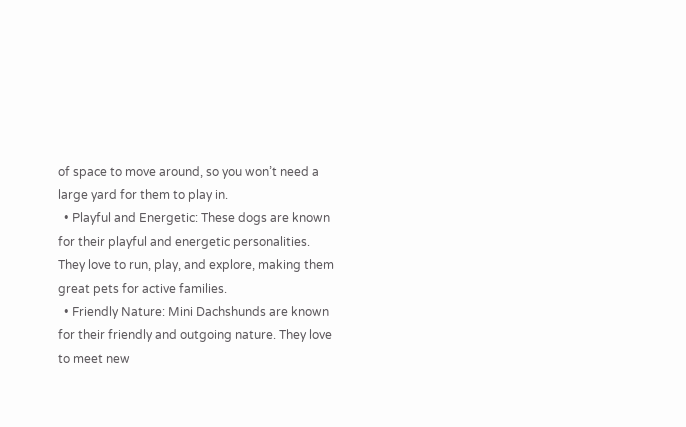of space to move around, so you won’t need a large yard for them to play in.
  • Playful and Energetic: These dogs are known for their playful and energetic personalities. They love to run, play, and explore, making them great pets for active families.
  • Friendly Nature: Mini Dachshunds are known for their friendly and outgoing nature. They love to meet new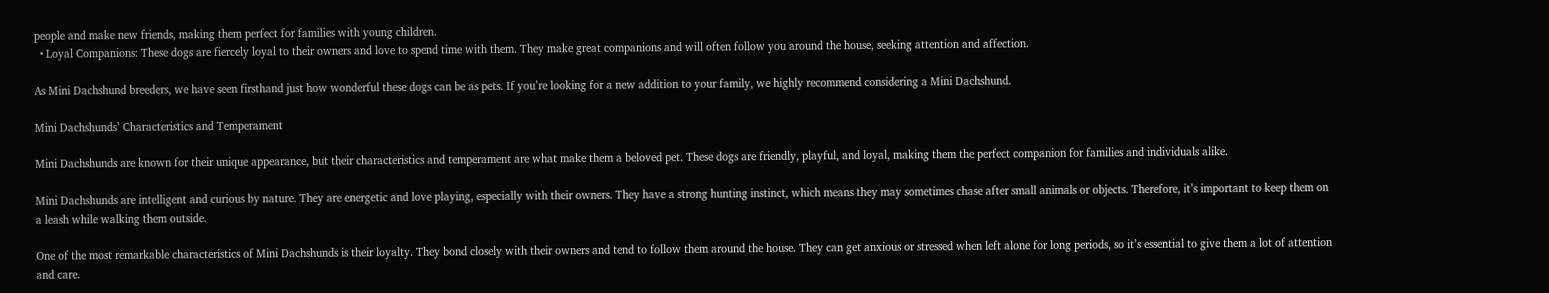people and make new friends, making them perfect for families with young children.
  • Loyal Companions: These dogs are fiercely loyal to their owners and love to spend time with them. They make great companions and will often follow you around the house, seeking attention and affection.

As Mini Dachshund breeders, we have seen firsthand just how wonderful these dogs can be as pets. If you’re looking for a new addition to your family, we highly recommend considering a Mini Dachshund.

Mini Dachshunds’ Characteristics and Temperament

Mini Dachshunds are known for their unique appearance, but their characteristics and temperament are what make them a beloved pet. These dogs are friendly, playful, and loyal, making them the perfect companion for families and individuals alike.

Mini Dachshunds are intelligent and curious by nature. They are energetic and love playing, especially with their owners. They have a strong hunting instinct, which means they may sometimes chase after small animals or objects. Therefore, it’s important to keep them on a leash while walking them outside.

One of the most remarkable characteristics of Mini Dachshunds is their loyalty. They bond closely with their owners and tend to follow them around the house. They can get anxious or stressed when left alone for long periods, so it’s essential to give them a lot of attention and care.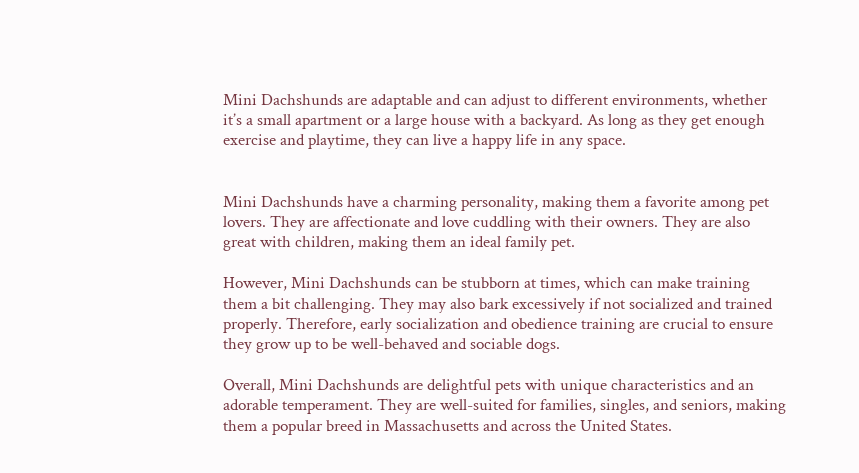Mini Dachshunds are adaptable and can adjust to different environments, whether it’s a small apartment or a large house with a backyard. As long as they get enough exercise and playtime, they can live a happy life in any space.


Mini Dachshunds have a charming personality, making them a favorite among pet lovers. They are affectionate and love cuddling with their owners. They are also great with children, making them an ideal family pet.

However, Mini Dachshunds can be stubborn at times, which can make training them a bit challenging. They may also bark excessively if not socialized and trained properly. Therefore, early socialization and obedience training are crucial to ensure they grow up to be well-behaved and sociable dogs.

Overall, Mini Dachshunds are delightful pets with unique characteristics and an adorable temperament. They are well-suited for families, singles, and seniors, making them a popular breed in Massachusetts and across the United States.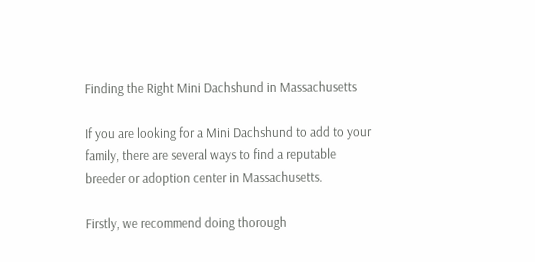Finding the Right Mini Dachshund in Massachusetts

If you are looking for a Mini Dachshund to add to your family, there are several ways to find a reputable breeder or adoption center in Massachusetts.

Firstly, we recommend doing thorough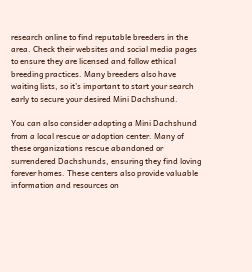research online to find reputable breeders in the area. Check their websites and social media pages to ensure they are licensed and follow ethical breeding practices. Many breeders also have waiting lists, so it’s important to start your search early to secure your desired Mini Dachshund.

You can also consider adopting a Mini Dachshund from a local rescue or adoption center. Many of these organizations rescue abandoned or surrendered Dachshunds, ensuring they find loving forever homes. These centers also provide valuable information and resources on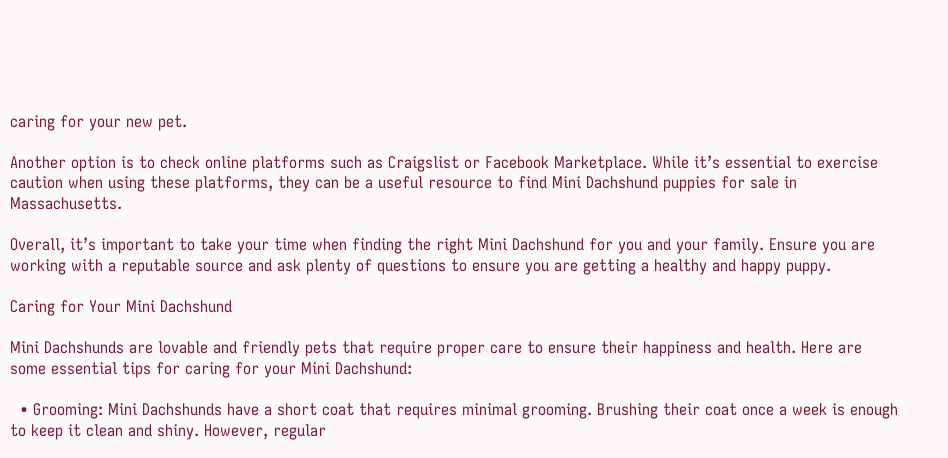caring for your new pet.

Another option is to check online platforms such as Craigslist or Facebook Marketplace. While it’s essential to exercise caution when using these platforms, they can be a useful resource to find Mini Dachshund puppies for sale in Massachusetts.

Overall, it’s important to take your time when finding the right Mini Dachshund for you and your family. Ensure you are working with a reputable source and ask plenty of questions to ensure you are getting a healthy and happy puppy.

Caring for Your Mini Dachshund

Mini Dachshunds are lovable and friendly pets that require proper care to ensure their happiness and health. Here are some essential tips for caring for your Mini Dachshund:

  • Grooming: Mini Dachshunds have a short coat that requires minimal grooming. Brushing their coat once a week is enough to keep it clean and shiny. However, regular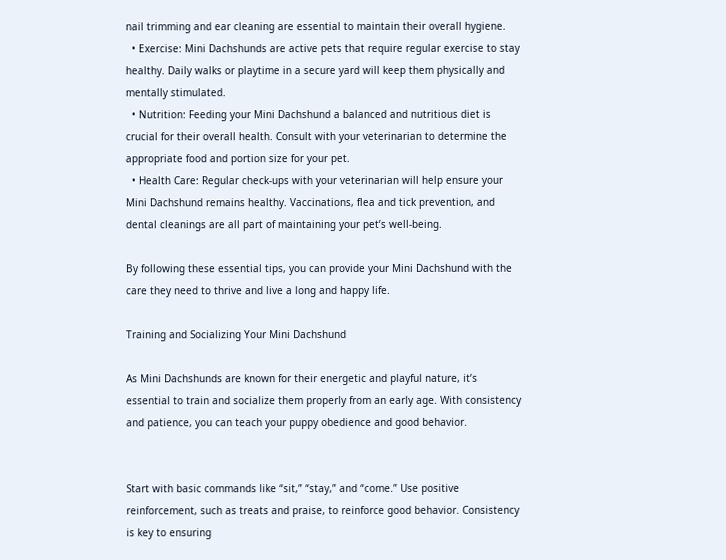nail trimming and ear cleaning are essential to maintain their overall hygiene.
  • Exercise: Mini Dachshunds are active pets that require regular exercise to stay healthy. Daily walks or playtime in a secure yard will keep them physically and mentally stimulated.
  • Nutrition: Feeding your Mini Dachshund a balanced and nutritious diet is crucial for their overall health. Consult with your veterinarian to determine the appropriate food and portion size for your pet.
  • Health Care: Regular check-ups with your veterinarian will help ensure your Mini Dachshund remains healthy. Vaccinations, flea and tick prevention, and dental cleanings are all part of maintaining your pet’s well-being.

By following these essential tips, you can provide your Mini Dachshund with the care they need to thrive and live a long and happy life.

Training and Socializing Your Mini Dachshund

As Mini Dachshunds are known for their energetic and playful nature, it’s essential to train and socialize them properly from an early age. With consistency and patience, you can teach your puppy obedience and good behavior.


Start with basic commands like “sit,” “stay,” and “come.” Use positive reinforcement, such as treats and praise, to reinforce good behavior. Consistency is key to ensuring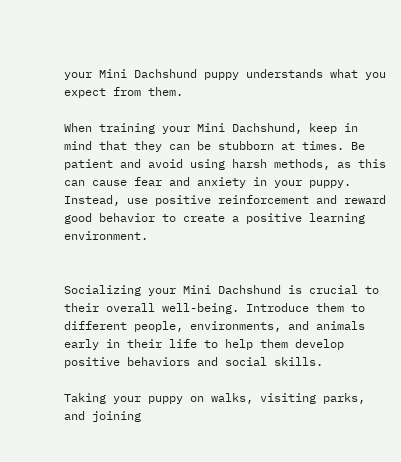your Mini Dachshund puppy understands what you expect from them.

When training your Mini Dachshund, keep in mind that they can be stubborn at times. Be patient and avoid using harsh methods, as this can cause fear and anxiety in your puppy. Instead, use positive reinforcement and reward good behavior to create a positive learning environment.


Socializing your Mini Dachshund is crucial to their overall well-being. Introduce them to different people, environments, and animals early in their life to help them develop positive behaviors and social skills.

Taking your puppy on walks, visiting parks, and joining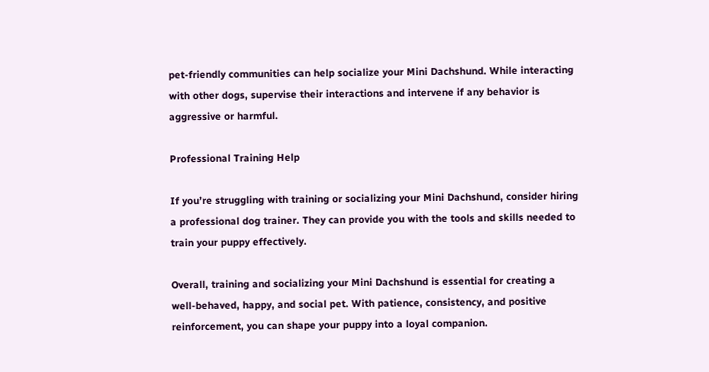pet-friendly communities can help socialize your Mini Dachshund. While interacting with other dogs, supervise their interactions and intervene if any behavior is aggressive or harmful.

Professional Training Help

If you’re struggling with training or socializing your Mini Dachshund, consider hiring a professional dog trainer. They can provide you with the tools and skills needed to train your puppy effectively.

Overall, training and socializing your Mini Dachshund is essential for creating a well-behaved, happy, and social pet. With patience, consistency, and positive reinforcement, you can shape your puppy into a loyal companion.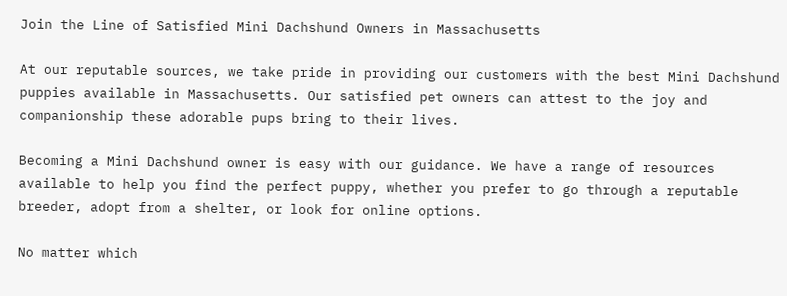Join the Line of Satisfied Mini Dachshund Owners in Massachusetts

At our reputable sources, we take pride in providing our customers with the best Mini Dachshund puppies available in Massachusetts. Our satisfied pet owners can attest to the joy and companionship these adorable pups bring to their lives.

Becoming a Mini Dachshund owner is easy with our guidance. We have a range of resources available to help you find the perfect puppy, whether you prefer to go through a reputable breeder, adopt from a shelter, or look for online options.

No matter which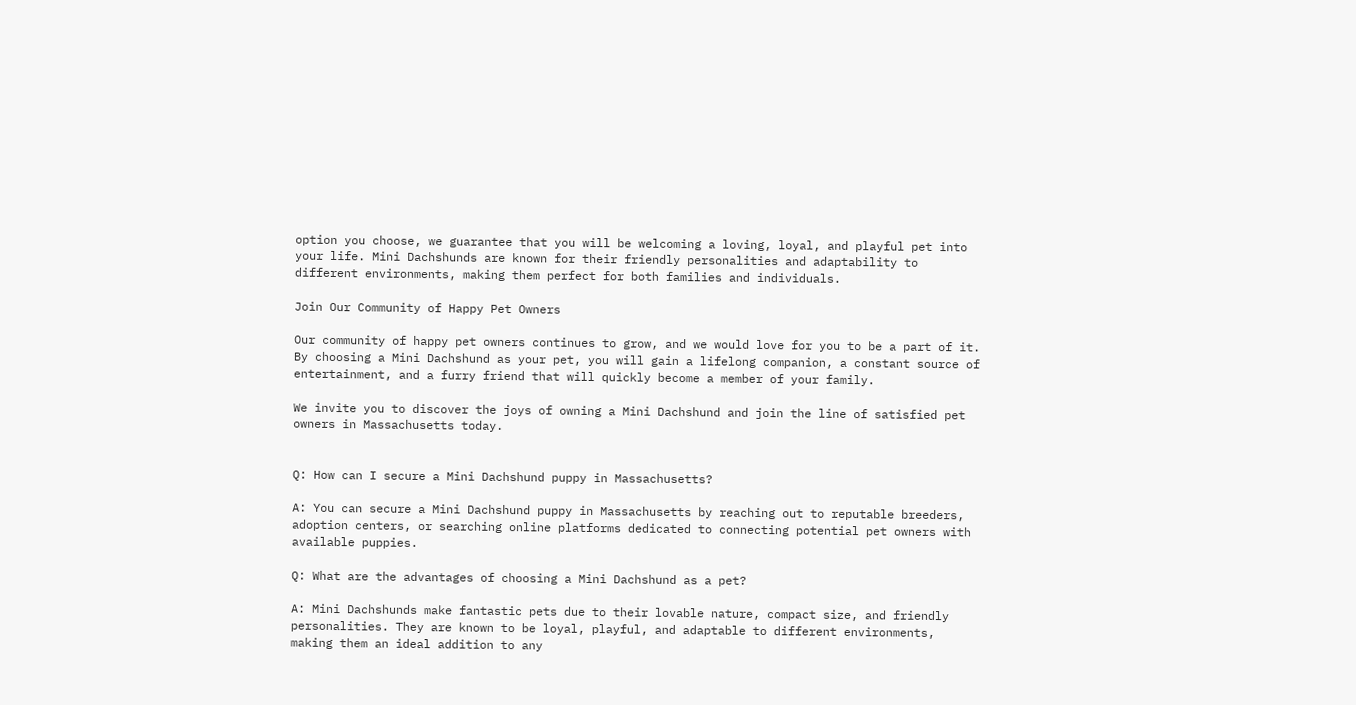option you choose, we guarantee that you will be welcoming a loving, loyal, and playful pet into your life. Mini Dachshunds are known for their friendly personalities and adaptability to different environments, making them perfect for both families and individuals.

Join Our Community of Happy Pet Owners

Our community of happy pet owners continues to grow, and we would love for you to be a part of it. By choosing a Mini Dachshund as your pet, you will gain a lifelong companion, a constant source of entertainment, and a furry friend that will quickly become a member of your family.

We invite you to discover the joys of owning a Mini Dachshund and join the line of satisfied pet owners in Massachusetts today.


Q: How can I secure a Mini Dachshund puppy in Massachusetts?

A: You can secure a Mini Dachshund puppy in Massachusetts by reaching out to reputable breeders, adoption centers, or searching online platforms dedicated to connecting potential pet owners with available puppies.

Q: What are the advantages of choosing a Mini Dachshund as a pet?

A: Mini Dachshunds make fantastic pets due to their lovable nature, compact size, and friendly personalities. They are known to be loyal, playful, and adaptable to different environments, making them an ideal addition to any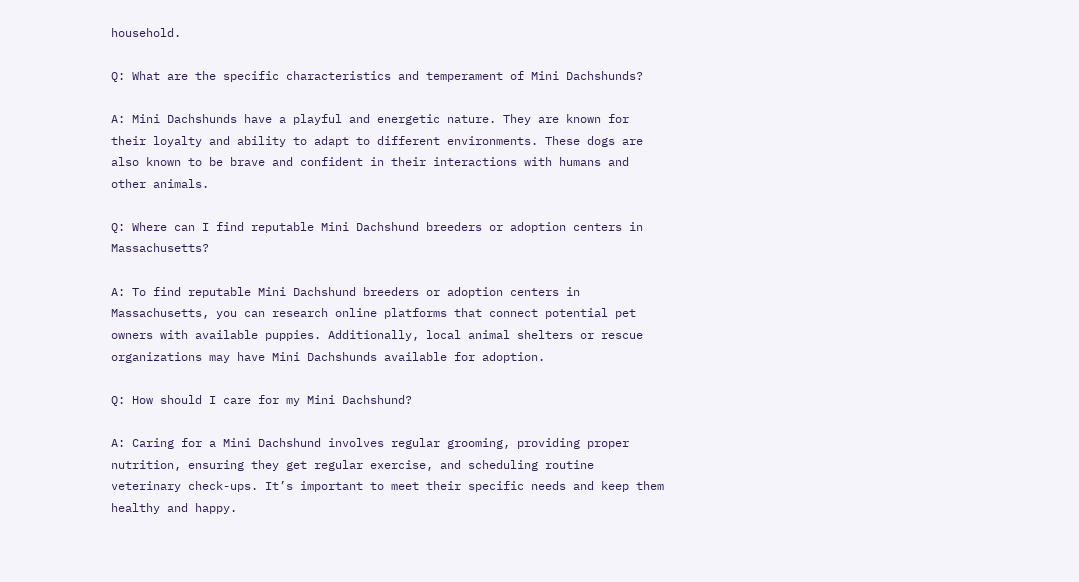household.

Q: What are the specific characteristics and temperament of Mini Dachshunds?

A: Mini Dachshunds have a playful and energetic nature. They are known for their loyalty and ability to adapt to different environments. These dogs are also known to be brave and confident in their interactions with humans and other animals.

Q: Where can I find reputable Mini Dachshund breeders or adoption centers in Massachusetts?

A: To find reputable Mini Dachshund breeders or adoption centers in Massachusetts, you can research online platforms that connect potential pet owners with available puppies. Additionally, local animal shelters or rescue organizations may have Mini Dachshunds available for adoption.

Q: How should I care for my Mini Dachshund?

A: Caring for a Mini Dachshund involves regular grooming, providing proper nutrition, ensuring they get regular exercise, and scheduling routine veterinary check-ups. It’s important to meet their specific needs and keep them healthy and happy.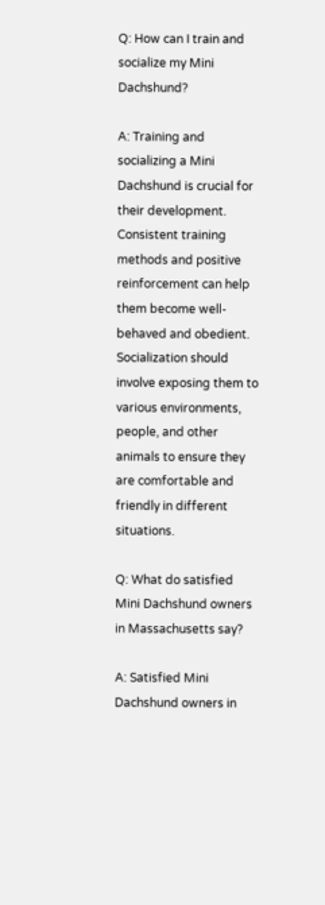Q: How can I train and socialize my Mini Dachshund?

A: Training and socializing a Mini Dachshund is crucial for their development. Consistent training methods and positive reinforcement can help them become well-behaved and obedient. Socialization should involve exposing them to various environments, people, and other animals to ensure they are comfortable and friendly in different situations.

Q: What do satisfied Mini Dachshund owners in Massachusetts say?

A: Satisfied Mini Dachshund owners in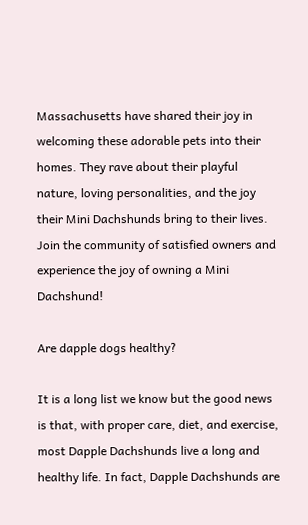Massachusetts have shared their joy in welcoming these adorable pets into their homes. They rave about their playful nature, loving personalities, and the joy their Mini Dachshunds bring to their lives. Join the community of satisfied owners and experience the joy of owning a Mini Dachshund!

Are dapple dogs healthy?

It is a long list we know but the good news is that, with proper care, diet, and exercise, most Dapple Dachshunds live a long and healthy life. In fact, Dapple Dachshunds are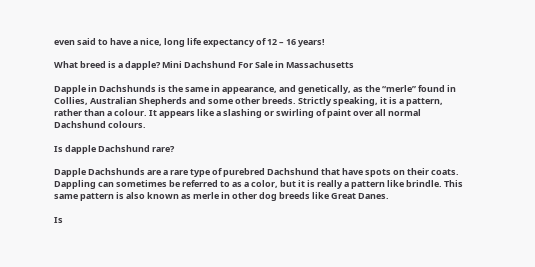even said to have a nice, long life expectancy of 12 – 16 years!

What breed is a dapple? Mini Dachshund For Sale in Massachusetts

Dapple in Dachshunds is the same in appearance, and genetically, as the “merle” found in Collies, Australian Shepherds and some other breeds. Strictly speaking, it is a pattern, rather than a colour. It appears like a slashing or swirling of paint over all normal Dachshund colours.

Is dapple Dachshund rare?

Dapple Dachshunds are a rare type of purebred Dachshund that have spots on their coats. Dappling can sometimes be referred to as a color, but it is really a pattern like brindle. This same pattern is also known as merle in other dog breeds like Great Danes.

Is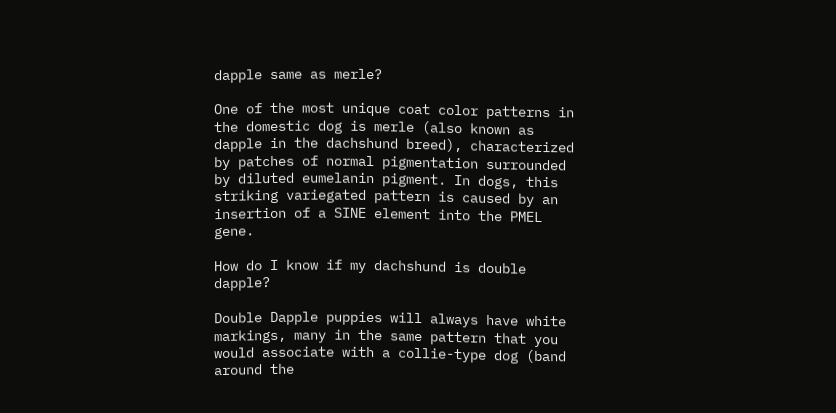dapple same as merle?

One of the most unique coat color patterns in the domestic dog is merle (also known as dapple in the dachshund breed), characterized by patches of normal pigmentation surrounded by diluted eumelanin pigment. In dogs, this striking variegated pattern is caused by an insertion of a SINE element into the PMEL gene.

How do I know if my dachshund is double dapple?

Double Dapple puppies will always have white markings, many in the same pattern that you would associate with a collie-type dog (band around the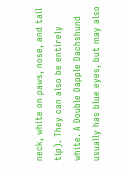neck, white on paws, nose, and tail tip). They can also be entirely white. A Double Dapple Dachshund usually has blue eyes, but may also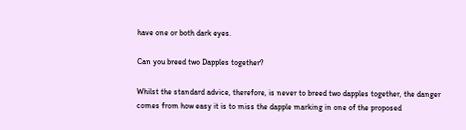have one or both dark eyes.

Can you breed two Dapples together?

Whilst the standard advice, therefore, is never to breed two dapples together, the danger comes from how easy it is to miss the dapple marking in one of the proposed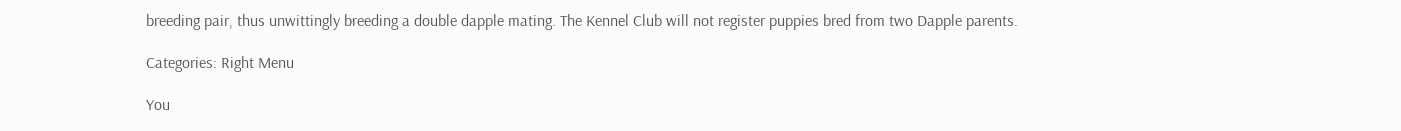breeding pair, thus unwittingly breeding a double dapple mating. The Kennel Club will not register puppies bred from two Dapple parents.

Categories: Right Menu

You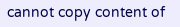cannot copy content of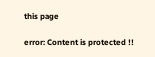this page

error: Content is protected !!